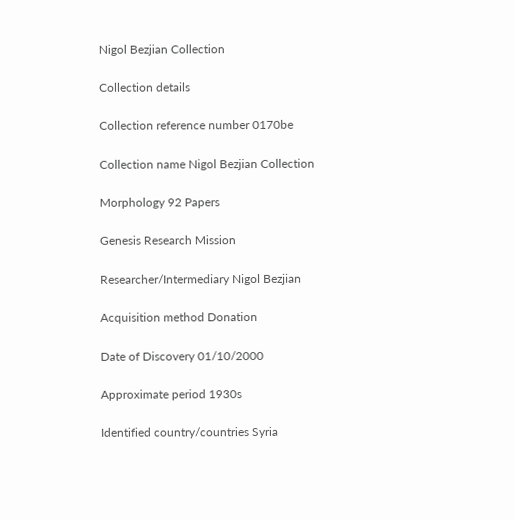Nigol Bezjian Collection

Collection details

Collection reference number 0170be

Collection name Nigol Bezjian Collection

Morphology 92 Papers

Genesis Research Mission

Researcher/Intermediary Nigol Bezjian

Acquisition method Donation

Date of Discovery 01/10/2000

Approximate period 1930s

Identified country/countries Syria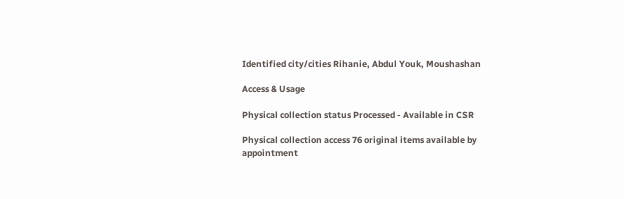Identified city/cities Rihanie, Abdul Youk, Moushashan

Access & Usage

Physical collection status Processed - Available in CSR

Physical collection access 76 original items available by appointment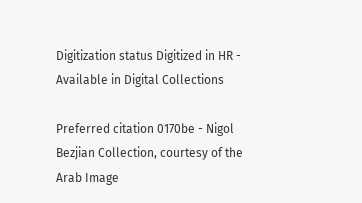Digitization status Digitized in HR - Available in Digital Collections

Preferred citation 0170be - Nigol Bezjian Collection, courtesy of the Arab Image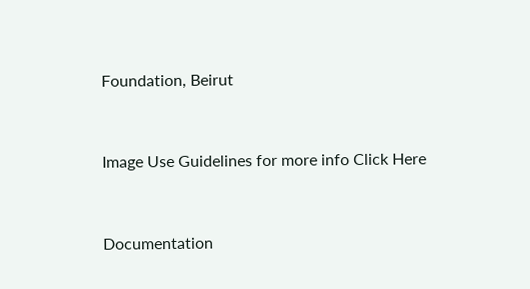Foundation, Beirut


Image Use Guidelines for more info Click Here


Documentation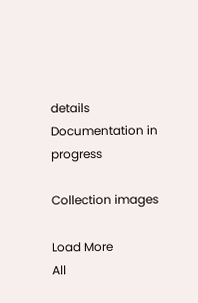details Documentation in progress

Collection images

Load More
All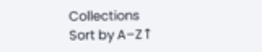Collections
Sort by A–Z↑